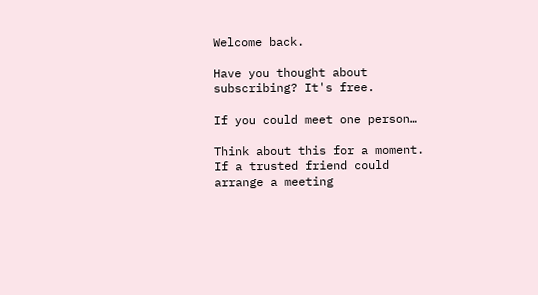Welcome back.

Have you thought about subscribing? It's free.

If you could meet one person…

Think about this for a moment. If a trusted friend could arrange a meeting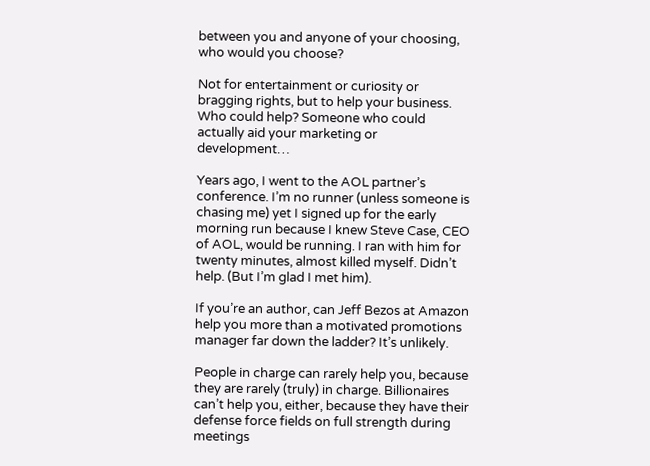between you and anyone of your choosing, who would you choose?

Not for entertainment or curiosity or bragging rights, but to help your business. Who could help? Someone who could actually aid your marketing or development…

Years ago, I went to the AOL partner’s conference. I’m no runner (unless someone is chasing me) yet I signed up for the early morning run because I knew Steve Case, CEO of AOL, would be running. I ran with him for twenty minutes, almost killed myself. Didn’t help. (But I’m glad I met him).

If you’re an author, can Jeff Bezos at Amazon help you more than a motivated promotions manager far down the ladder? It’s unlikely.

People in charge can rarely help you, because they are rarely (truly) in charge. Billionaires can’t help you, either, because they have their defense force fields on full strength during meetings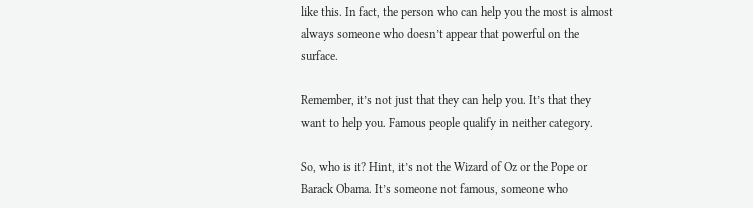like this. In fact, the person who can help you the most is almost always someone who doesn’t appear that powerful on the surface.

Remember, it’s not just that they can help you. It’s that they want to help you. Famous people qualify in neither category.

So, who is it? Hint, it’s not the Wizard of Oz or the Pope or Barack Obama. It’s someone not famous, someone who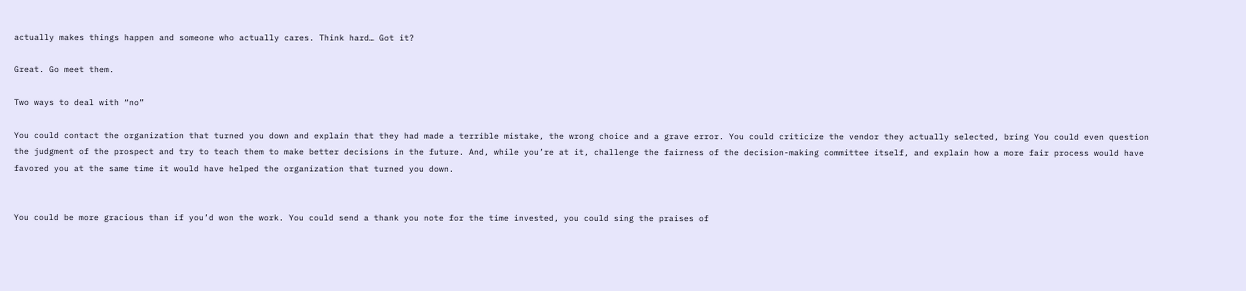actually makes things happen and someone who actually cares. Think hard… Got it?

Great. Go meet them.

Two ways to deal with “no”

You could contact the organization that turned you down and explain that they had made a terrible mistake, the wrong choice and a grave error. You could criticize the vendor they actually selected, bring You could even question the judgment of the prospect and try to teach them to make better decisions in the future. And, while you’re at it, challenge the fairness of the decision-making committee itself, and explain how a more fair process would have favored you at the same time it would have helped the organization that turned you down.


You could be more gracious than if you’d won the work. You could send a thank you note for the time invested, you could sing the praises of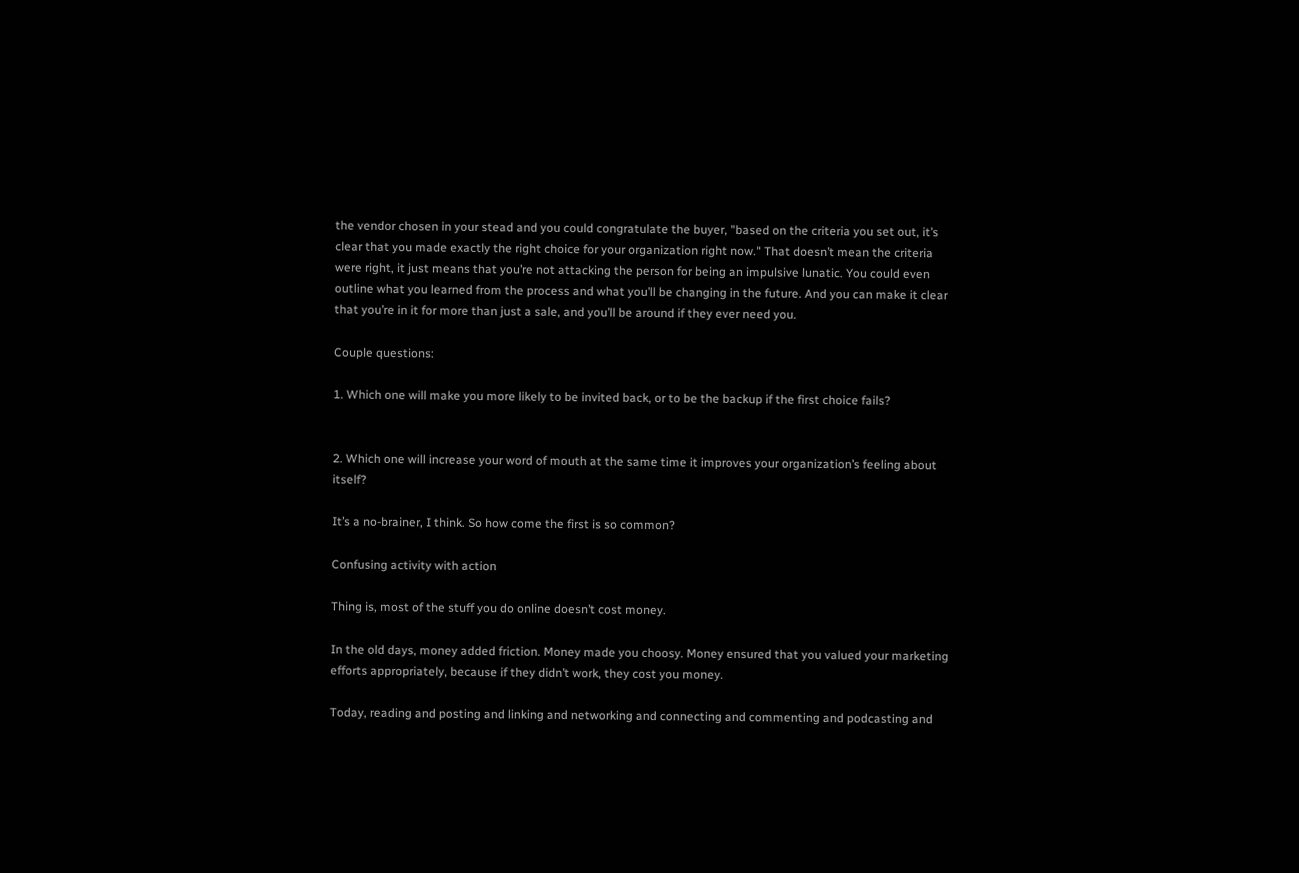the vendor chosen in your stead and you could congratulate the buyer, "based on the criteria you set out, it’s clear that you made exactly the right choice for your organization right now." That doesn’t mean the criteria were right, it just means that you’re not attacking the person for being an impulsive lunatic. You could even outline what you learned from the process and what you’ll be changing in the future. And you can make it clear that you’re in it for more than just a sale, and you’ll be around if they ever need you.

Couple questions:

1. Which one will make you more likely to be invited back, or to be the backup if the first choice fails?


2. Which one will increase your word of mouth at the same time it improves your organization’s feeling about itself?

It’s a no-brainer, I think. So how come the first is so common?

Confusing activity with action

Thing is, most of the stuff you do online doesn’t cost money.

In the old days, money added friction. Money made you choosy. Money ensured that you valued your marketing efforts appropriately, because if they didn’t work, they cost you money.

Today, reading and posting and linking and networking and connecting and commenting and podcasting and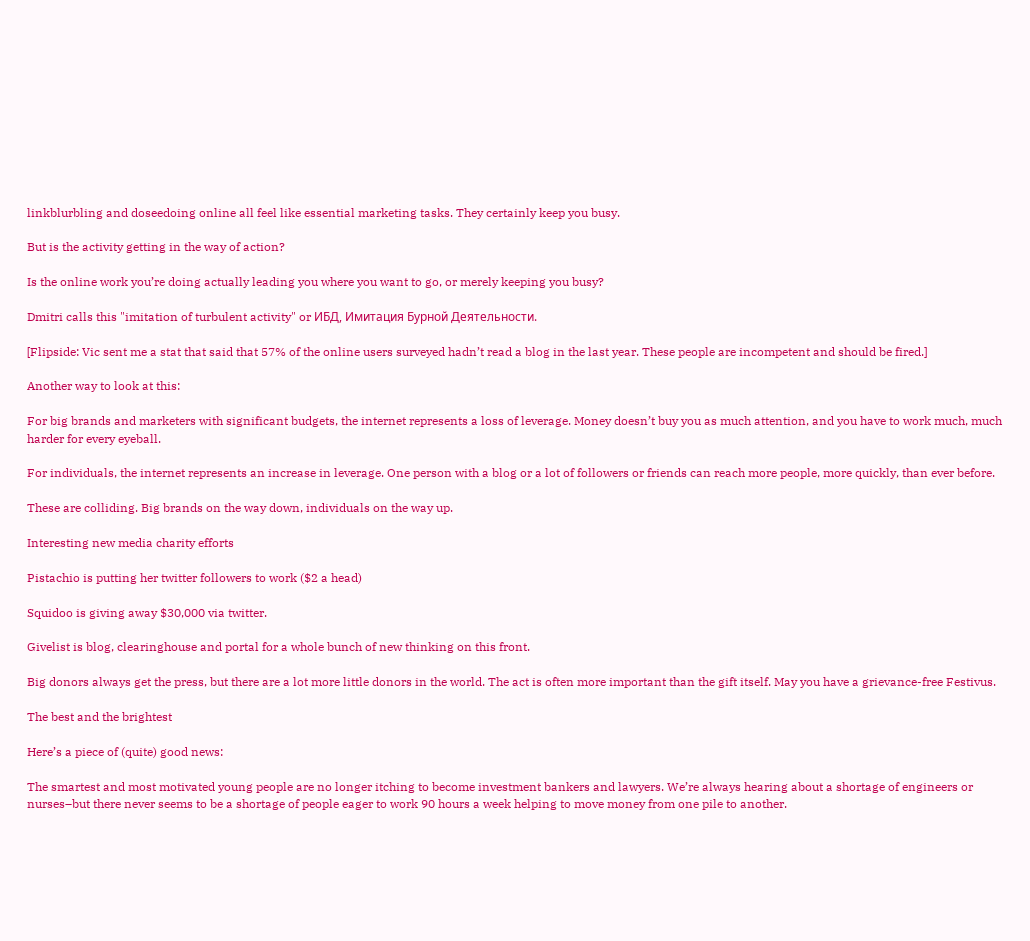linkblurbling and doseedoing online all feel like essential marketing tasks. They certainly keep you busy.

But is the activity getting in the way of action?

Is the online work you’re doing actually leading you where you want to go, or merely keeping you busy?

Dmitri calls this "imitation of turbulent activity" or ИБД, Имитация Бурной Деятельности.

[Flipside: Vic sent me a stat that said that 57% of the online users surveyed hadn’t read a blog in the last year. These people are incompetent and should be fired.]

Another way to look at this:

For big brands and marketers with significant budgets, the internet represents a loss of leverage. Money doesn’t buy you as much attention, and you have to work much, much harder for every eyeball.

For individuals, the internet represents an increase in leverage. One person with a blog or a lot of followers or friends can reach more people, more quickly, than ever before.

These are colliding. Big brands on the way down, individuals on the way up.

Interesting new media charity efforts

Pistachio is putting her twitter followers to work ($2 a head)

Squidoo is giving away $30,000 via twitter.

Givelist is blog, clearinghouse and portal for a whole bunch of new thinking on this front.

Big donors always get the press, but there are a lot more little donors in the world. The act is often more important than the gift itself. May you have a grievance-free Festivus.

The best and the brightest

Here’s a piece of (quite) good news:

The smartest and most motivated young people are no longer itching to become investment bankers and lawyers. We’re always hearing about a shortage of engineers or nurses–but there never seems to be a shortage of people eager to work 90 hours a week helping to move money from one pile to another.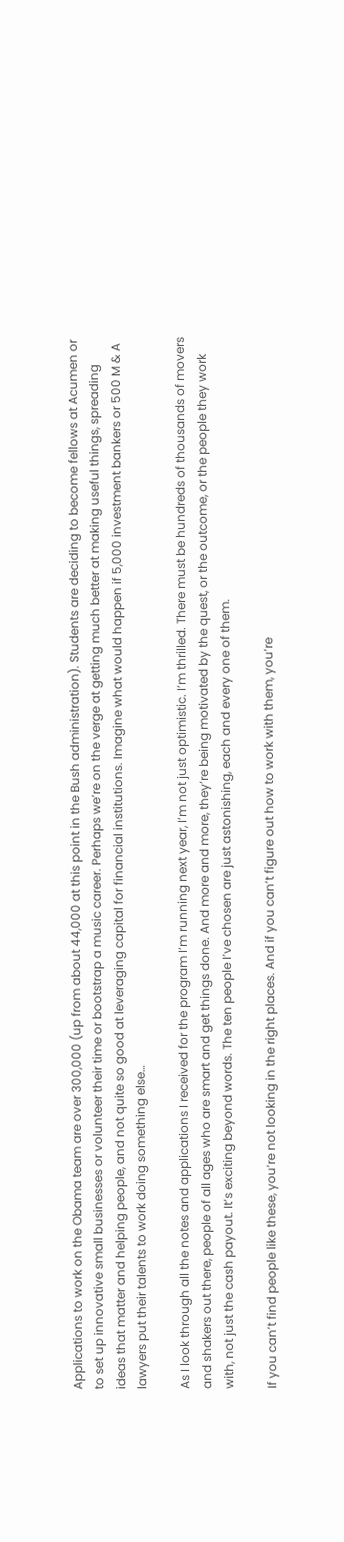Applications to work on the Obama team are over 300,000 (up from about 44,000 at this point in the Bush administration). Students are deciding to become fellows at Acumen or to set up innovative small businesses or volunteer their time or bootstrap a music career. Perhaps we’re on the verge at getting much better at making useful things, spreading ideas that matter and helping people, and not quite so good at leveraging capital for financial institutions. Imagine what would happen if 5,000 investment bankers or 500 M & A lawyers put their talents to work doing something else…

As I look through all the notes and applications I received for the program I’m running next year, I’m not just optimistic. I’m thrilled. There must be hundreds of thousands of movers and shakers out there, people of all ages who are smart and get things done. And more and more, they’re being motivated by the quest, or the outcome, or the people they work with, not just the cash payout. It’s exciting beyond words. The ten people I’ve chosen are just astonishing, each and every one of them.

If you can’t find people like these, you’re not looking in the right places. And if you can’t figure out how to work with them, you’re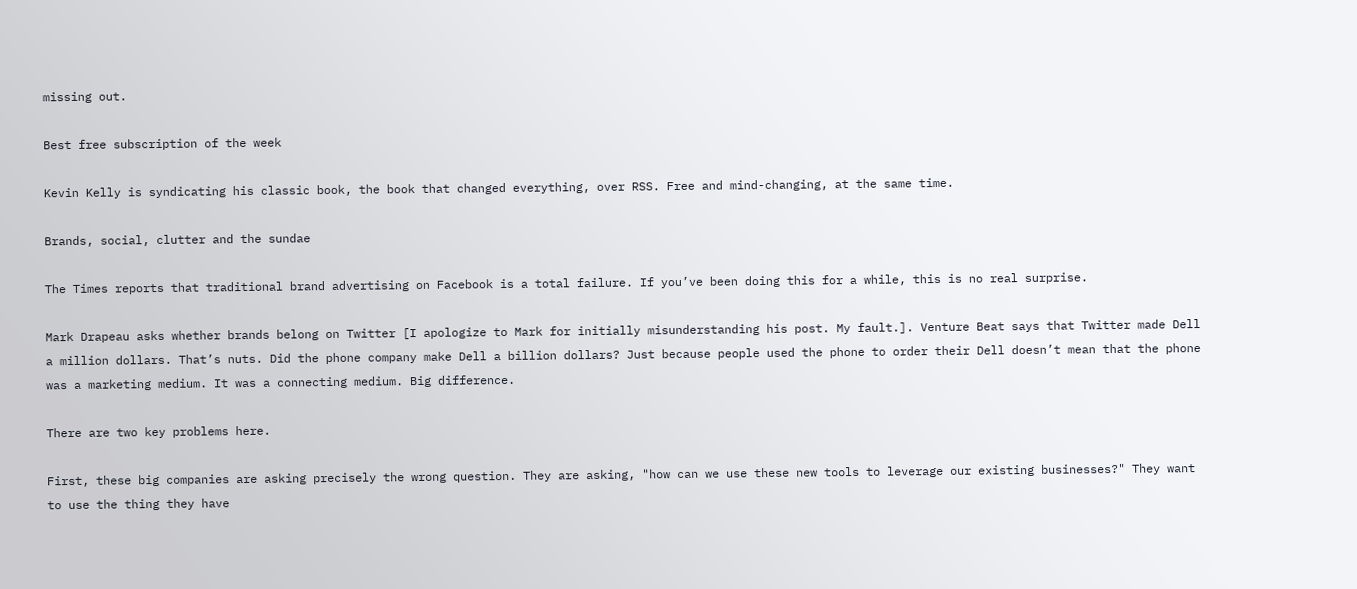missing out.

Best free subscription of the week

Kevin Kelly is syndicating his classic book, the book that changed everything, over RSS. Free and mind-changing, at the same time.

Brands, social, clutter and the sundae

The Times reports that traditional brand advertising on Facebook is a total failure. If you’ve been doing this for a while, this is no real surprise.

Mark Drapeau asks whether brands belong on Twitter [I apologize to Mark for initially misunderstanding his post. My fault.]. Venture Beat says that Twitter made Dell a million dollars. That’s nuts. Did the phone company make Dell a billion dollars? Just because people used the phone to order their Dell doesn’t mean that the phone was a marketing medium. It was a connecting medium. Big difference.

There are two key problems here.

First, these big companies are asking precisely the wrong question. They are asking, "how can we use these new tools to leverage our existing businesses?" They want to use the thing they have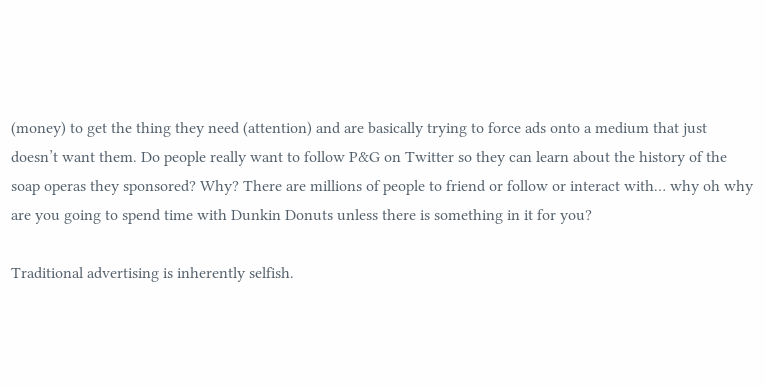(money) to get the thing they need (attention) and are basically trying to force ads onto a medium that just doesn’t want them. Do people really want to follow P&G on Twitter so they can learn about the history of the soap operas they sponsored? Why? There are millions of people to friend or follow or interact with… why oh why are you going to spend time with Dunkin Donuts unless there is something in it for you?

Traditional advertising is inherently selfish.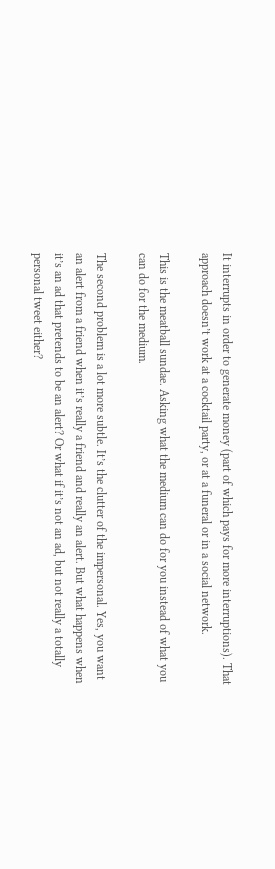It interrupts in order to generate money (part of which pays for more interruptions). That approach doesn’t work at a cocktail party, or at a funeral or in a social network.

This is the meatball sundae. Asking what the medium can do for you instead of what you can do for the medium.

The second problem is a lot more subtle. It’s the clutter of the impersonal. Yes, you want an alert from a friend when it’s really a friend and really an alert. But what happens when it’s an ad that pretends to be an alert? Or what if it’s not an ad, but not really a totally personal tweet either?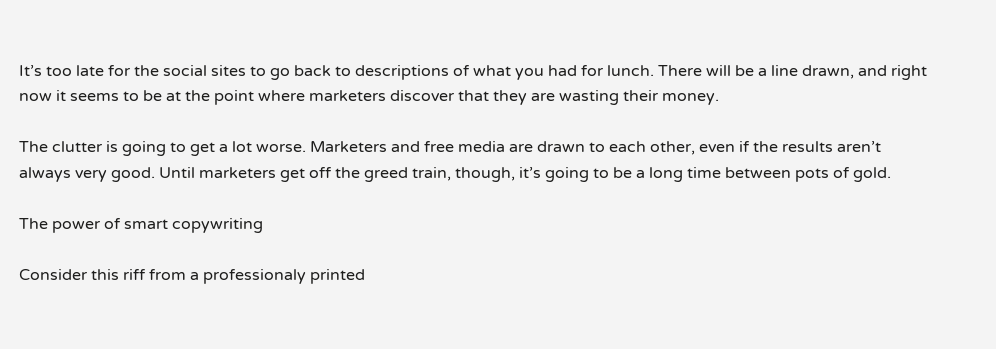It’s too late for the social sites to go back to descriptions of what you had for lunch. There will be a line drawn, and right now it seems to be at the point where marketers discover that they are wasting their money.

The clutter is going to get a lot worse. Marketers and free media are drawn to each other, even if the results aren’t always very good. Until marketers get off the greed train, though, it’s going to be a long time between pots of gold.

The power of smart copywriting

Consider this riff from a professionaly printed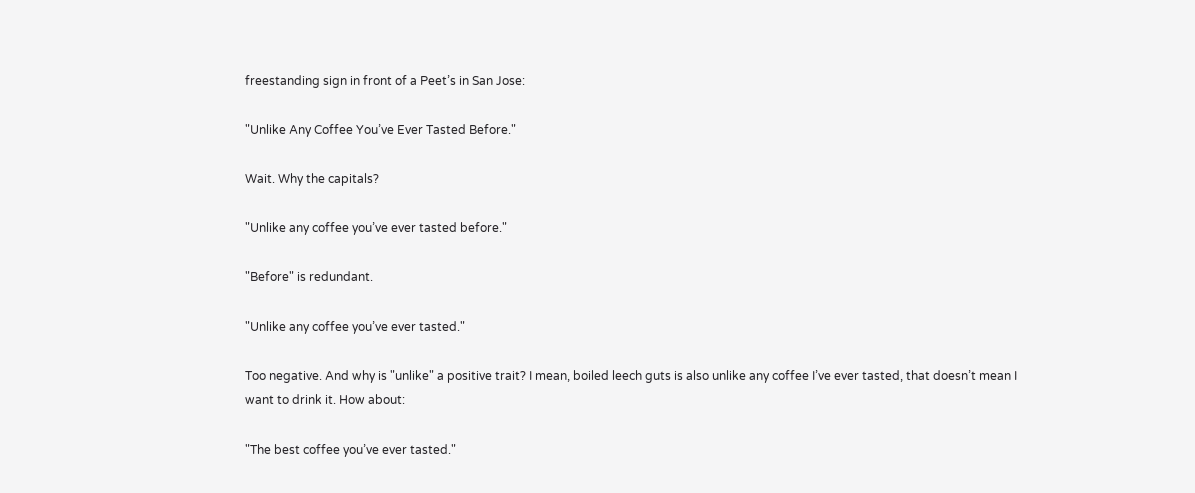freestanding sign in front of a Peet’s in San Jose:

"Unlike Any Coffee You’ve Ever Tasted Before."

Wait. Why the capitals?

"Unlike any coffee you’ve ever tasted before."

"Before" is redundant.

"Unlike any coffee you’ve ever tasted."

Too negative. And why is "unlike" a positive trait? I mean, boiled leech guts is also unlike any coffee I’ve ever tasted, that doesn’t mean I want to drink it. How about:

"The best coffee you’ve ever tasted."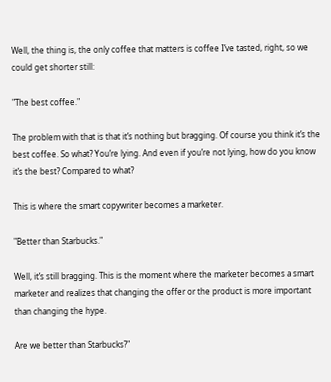Well, the thing is, the only coffee that matters is coffee I’ve tasted, right, so we could get shorter still:

"The best coffee."

The problem with that is that it’s nothing but bragging. Of course you think it’s the best coffee. So what? You’re lying. And even if you’re not lying, how do you know it’s the best? Compared to what?

This is where the smart copywriter becomes a marketer.

"Better than Starbucks."

Well, it’s still bragging. This is the moment where the marketer becomes a smart marketer and realizes that changing the offer or the product is more important than changing the hype.

Are we better than Starbucks?"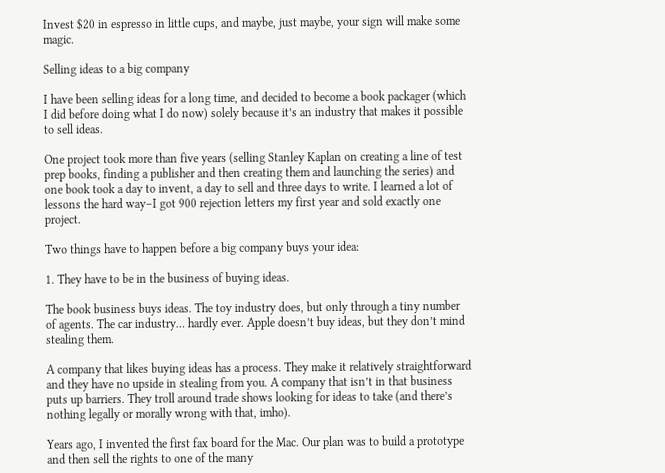Invest $20 in espresso in little cups, and maybe, just maybe, your sign will make some magic.

Selling ideas to a big company

I have been selling ideas for a long time, and decided to become a book packager (which I did before doing what I do now) solely because it’s an industry that makes it possible to sell ideas.

One project took more than five years (selling Stanley Kaplan on creating a line of test prep books, finding a publisher and then creating them and launching the series) and one book took a day to invent, a day to sell and three days to write. I learned a lot of lessons the hard way–I got 900 rejection letters my first year and sold exactly one project.

Two things have to happen before a big company buys your idea:

1. They have to be in the business of buying ideas.

The book business buys ideas. The toy industry does, but only through a tiny number of agents. The car industry… hardly ever. Apple doesn’t buy ideas, but they don’t mind stealing them.

A company that likes buying ideas has a process. They make it relatively straightforward and they have no upside in stealing from you. A company that isn’t in that business puts up barriers. They troll around trade shows looking for ideas to take (and there’s nothing legally or morally wrong with that, imho).

Years ago, I invented the first fax board for the Mac. Our plan was to build a prototype and then sell the rights to one of the many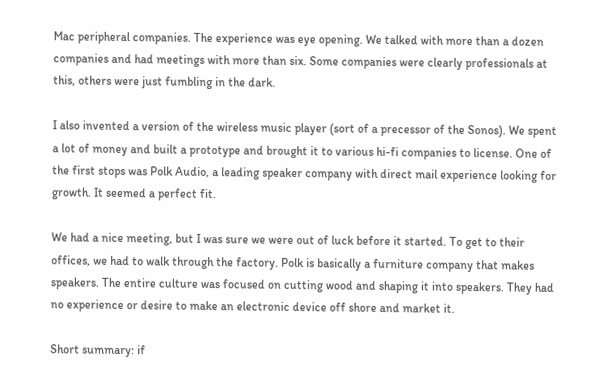Mac peripheral companies. The experience was eye opening. We talked with more than a dozen companies and had meetings with more than six. Some companies were clearly professionals at this, others were just fumbling in the dark.

I also invented a version of the wireless music player (sort of a precessor of the Sonos). We spent a lot of money and built a prototype and brought it to various hi-fi companies to license. One of the first stops was Polk Audio, a leading speaker company with direct mail experience looking for growth. It seemed a perfect fit.

We had a nice meeting, but I was sure we were out of luck before it started. To get to their offices, we had to walk through the factory. Polk is basically a furniture company that makes speakers. The entire culture was focused on cutting wood and shaping it into speakers. They had no experience or desire to make an electronic device off shore and market it.

Short summary: if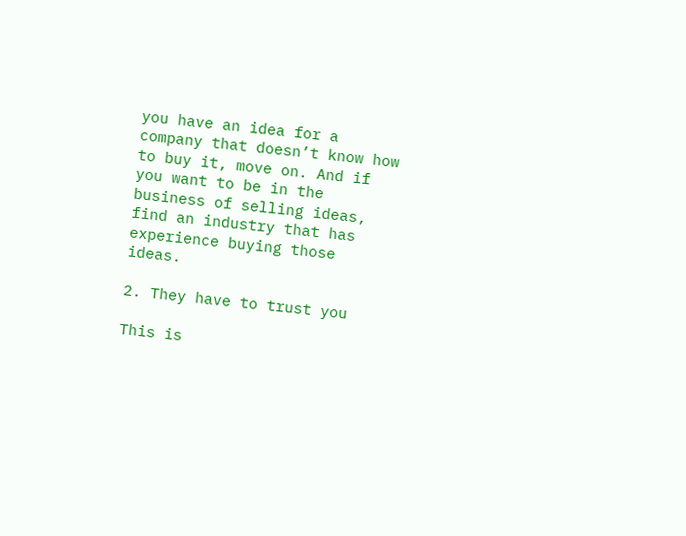you have an idea for a company that doesn’t know how to buy it, move on. And if you want to be in the business of selling ideas, find an industry that has experience buying those ideas.

2. They have to trust you

This is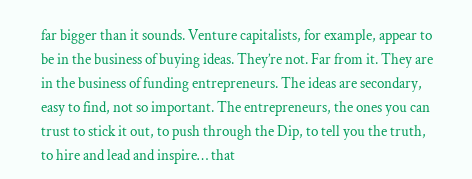far bigger than it sounds. Venture capitalists, for example, appear to be in the business of buying ideas. They’re not. Far from it. They are in the business of funding entrepreneurs. The ideas are secondary, easy to find, not so important. The entrepreneurs, the ones you can trust to stick it out, to push through the Dip, to tell you the truth, to hire and lead and inspire… that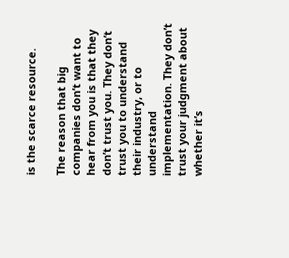is the scarce resource.

The reason that big companies don’t want to hear from you is that they don’t trust you. They don’t trust you to understand their industry, or to understand implementation. They don’t trust your judgment about whether it’s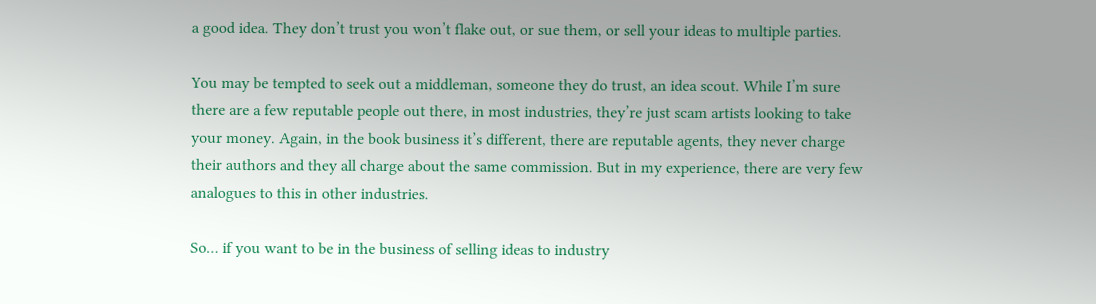a good idea. They don’t trust you won’t flake out, or sue them, or sell your ideas to multiple parties.

You may be tempted to seek out a middleman, someone they do trust, an idea scout. While I’m sure there are a few reputable people out there, in most industries, they’re just scam artists looking to take your money. Again, in the book business it’s different, there are reputable agents, they never charge their authors and they all charge about the same commission. But in my experience, there are very few analogues to this in other industries.

So… if you want to be in the business of selling ideas to industry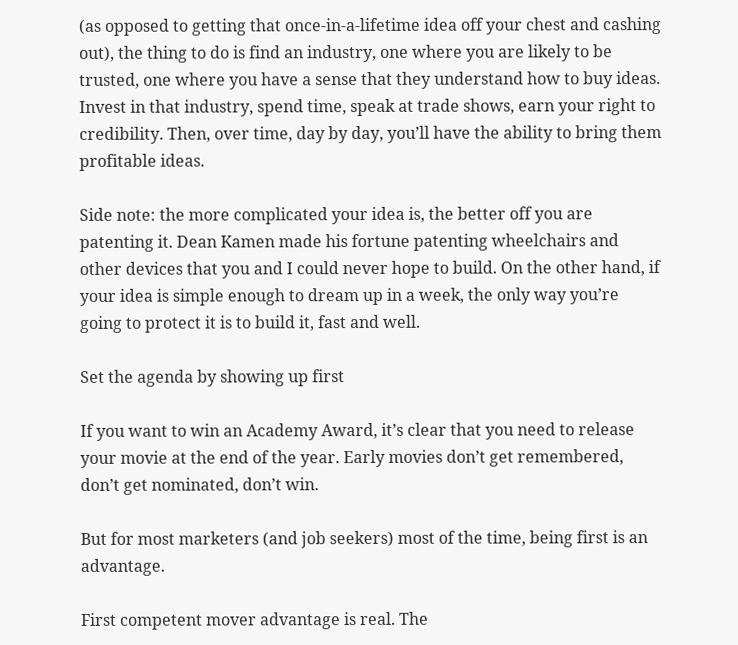(as opposed to getting that once-in-a-lifetime idea off your chest and cashing out), the thing to do is find an industry, one where you are likely to be trusted, one where you have a sense that they understand how to buy ideas. Invest in that industry, spend time, speak at trade shows, earn your right to credibility. Then, over time, day by day, you’ll have the ability to bring them profitable ideas.

Side note: the more complicated your idea is, the better off you are patenting it. Dean Kamen made his fortune patenting wheelchairs and other devices that you and I could never hope to build. On the other hand, if your idea is simple enough to dream up in a week, the only way you’re going to protect it is to build it, fast and well.

Set the agenda by showing up first

If you want to win an Academy Award, it’s clear that you need to release your movie at the end of the year. Early movies don’t get remembered, don’t get nominated, don’t win.

But for most marketers (and job seekers) most of the time, being first is an advantage.

First competent mover advantage is real. The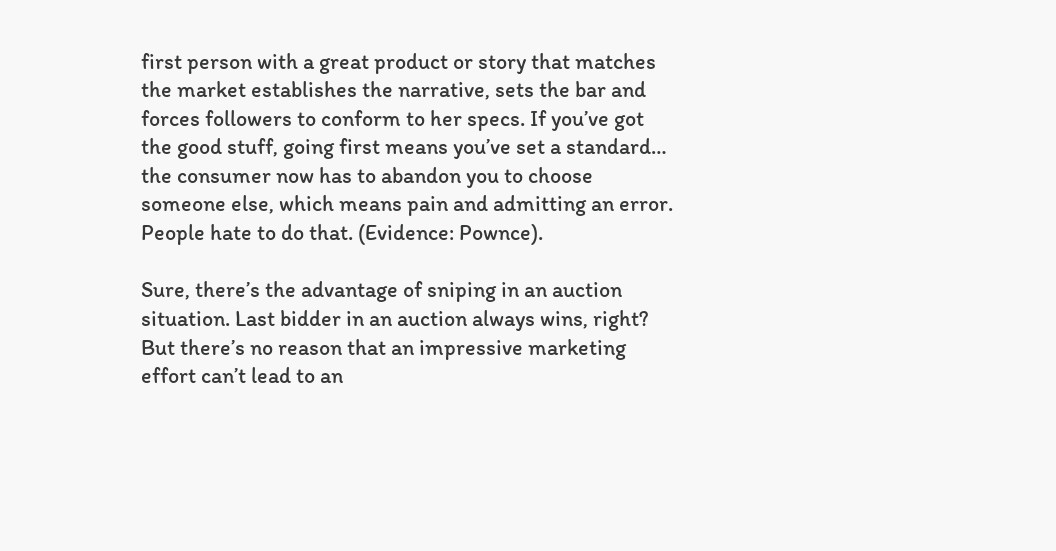first person with a great product or story that matches the market establishes the narrative, sets the bar and forces followers to conform to her specs. If you’ve got the good stuff, going first means you’ve set a standard… the consumer now has to abandon you to choose someone else, which means pain and admitting an error. People hate to do that. (Evidence: Pownce).

Sure, there’s the advantage of sniping in an auction situation. Last bidder in an auction always wins, right? But there’s no reason that an impressive marketing effort can’t lead to an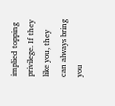implied topping privilege. If they like you, they can always bring you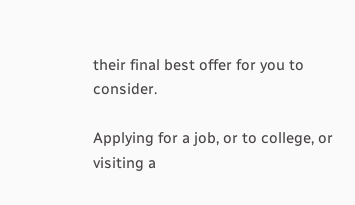their final best offer for you to consider.

Applying for a job, or to college, or visiting a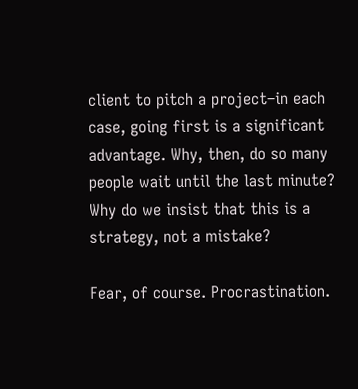client to pitch a project–in each case, going first is a significant advantage. Why, then, do so many people wait until the last minute? Why do we insist that this is a strategy, not a mistake?

Fear, of course. Procrastination.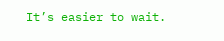It’s easier to wait.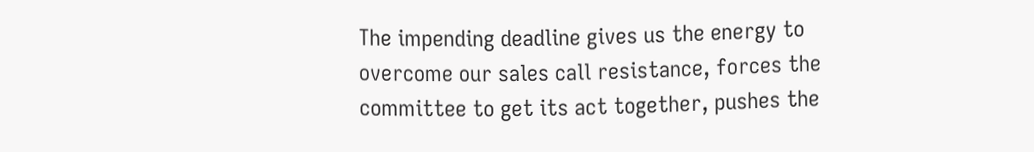The impending deadline gives us the energy to overcome our sales call resistance, forces the committee to get its act together, pushes the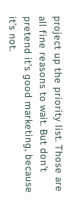project up the priority list. Those are all fine reasons to wait. But don’t pretend it’s good marketing, because it’s not.